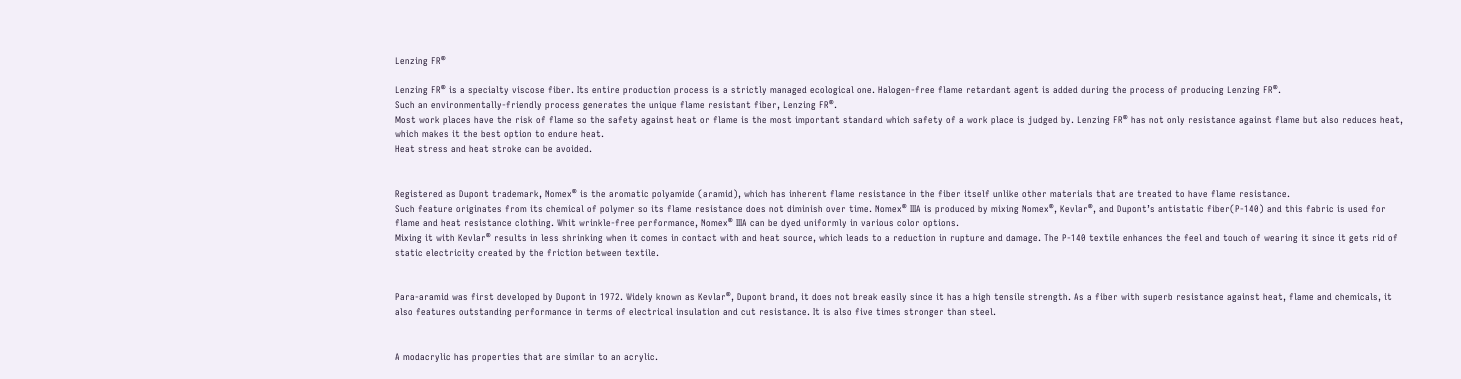Lenzing FR®

Lenzing FR® is a specialty viscose fiber. Its entire production process is a strictly managed ecological one. Halogen-free flame retardant agent is added during the process of producing Lenzing FR®.
Such an environmentally-friendly process generates the unique flame resistant fiber, Lenzing FR®.
Most work places have the risk of flame so the safety against heat or flame is the most important standard which safety of a work place is judged by. Lenzing FR® has not only resistance against flame but also reduces heat, which makes it the best option to endure heat.
Heat stress and heat stroke can be avoided.


Registered as Dupont trademark, Nomex® is the aromatic polyamide (aramid), which has inherent flame resistance in the fiber itself unlike other materials that are treated to have flame resistance.
Such feature originates from its chemical of polymer so its flame resistance does not diminish over time. Nomex® IIIA is produced by mixing Nomex®, Kevlar®, and Dupont’s antistatic fiber(P-140) and this fabric is used for flame and heat resistance clothing. Whit wrinkle-free performance, Nomex® IIIA can be dyed uniformly in various color options.
Mixing it with Kevlar® results in less shrinking when it comes in contact with and heat source, which leads to a reduction in rupture and damage. The P-140 textile enhances the feel and touch of wearing it since it gets rid of static electricity created by the friction between textile.


Para-aramid was first developed by Dupont in 1972. Widely known as Kevlar®, Dupont brand, it does not break easily since it has a high tensile strength. As a fiber with superb resistance against heat, flame and chemicals, it also features outstanding performance in terms of electrical insulation and cut resistance. It is also five times stronger than steel.


A modacrylic has properties that are similar to an acrylic.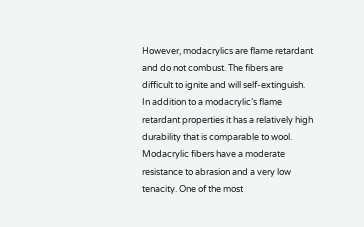However, modacrylics are flame retardant and do not combust. The fibers are difficult to ignite and will self-extinguish. In addition to a modacrylic’s flame retardant properties it has a relatively high durability that is comparable to wool. Modacrylic fibers have a moderate resistance to abrasion and a very low tenacity. One of the most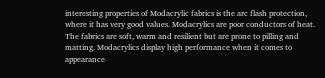interesting properties of Modacrylic fabrics is the arc flash protection, where it has very good values. Modacrylics are poor conductors of heat. The fabrics are soft, warm and resilient but are prone to pilling and matting. Modacrylics display high performance when it comes to appearance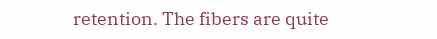retention. The fibers are quite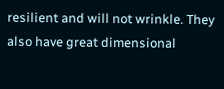resilient and will not wrinkle. They also have great dimensional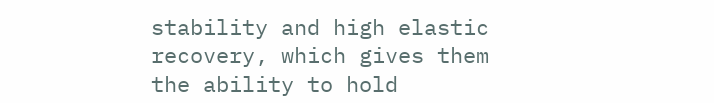stability and high elastic recovery, which gives them the ability to hold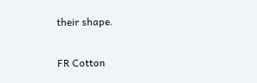their shape.

FR Cotton